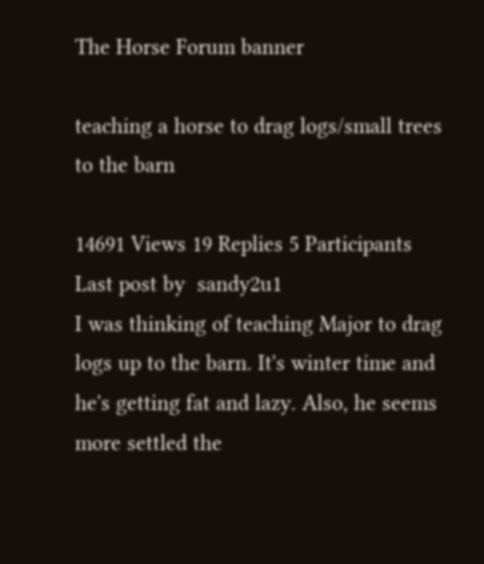The Horse Forum banner

teaching a horse to drag logs/small trees to the barn

14691 Views 19 Replies 5 Participants Last post by  sandy2u1
I was thinking of teaching Major to drag logs up to the barn. It's winter time and he's getting fat and lazy. Also, he seems more settled the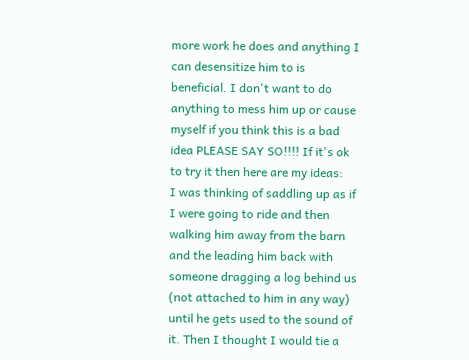more work he does and anything I can desensitize him to is beneficial. I don't want to do anything to mess him up or cause myself if you think this is a bad idea PLEASE SAY SO!!!! If it's ok to try it then here are my ideas:
I was thinking of saddling up as if I were going to ride and then walking him away from the barn and the leading him back with someone dragging a log behind us (not attached to him in any way) until he gets used to the sound of it. Then I thought I would tie a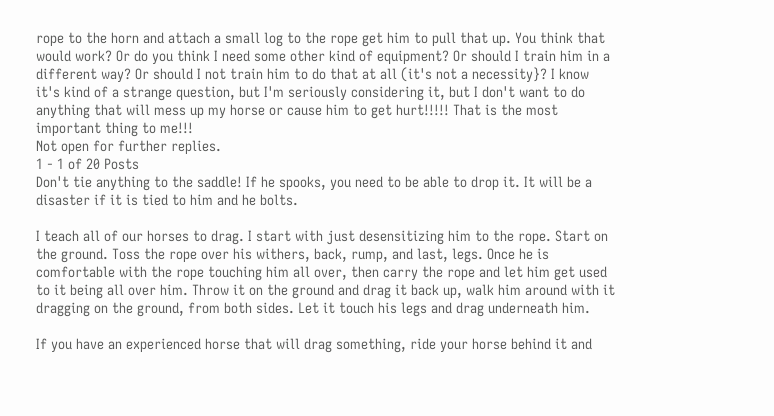rope to the horn and attach a small log to the rope get him to pull that up. You think that would work? Or do you think I need some other kind of equipment? Or should I train him in a different way? Or should I not train him to do that at all (it's not a necessity}? I know it's kind of a strange question, but I'm seriously considering it, but I don't want to do anything that will mess up my horse or cause him to get hurt!!!!! That is the most important thing to me!!!
Not open for further replies.
1 - 1 of 20 Posts
Don't tie anything to the saddle! If he spooks, you need to be able to drop it. It will be a disaster if it is tied to him and he bolts.

I teach all of our horses to drag. I start with just desensitizing him to the rope. Start on the ground. Toss the rope over his withers, back, rump, and last, legs. Once he is comfortable with the rope touching him all over, then carry the rope and let him get used to it being all over him. Throw it on the ground and drag it back up, walk him around with it dragging on the ground, from both sides. Let it touch his legs and drag underneath him.

If you have an experienced horse that will drag something, ride your horse behind it and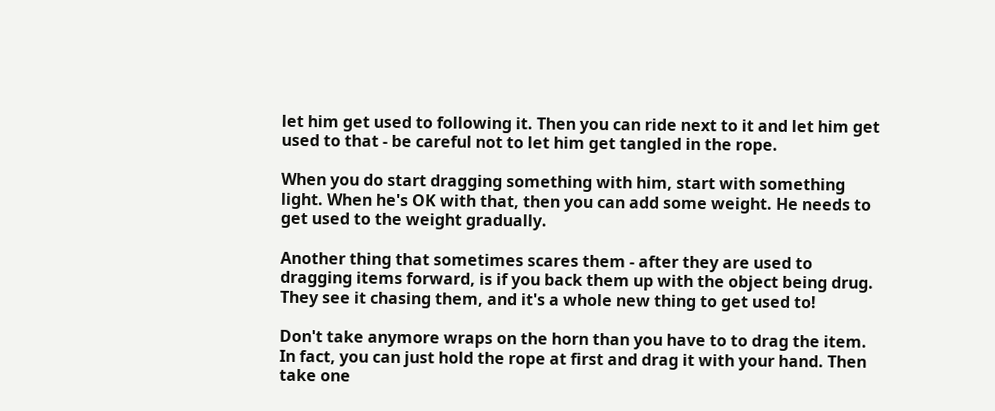let him get used to following it. Then you can ride next to it and let him get used to that - be careful not to let him get tangled in the rope.

When you do start dragging something with him, start with something light. When he's OK with that, then you can add some weight. He needs to get used to the weight gradually.

Another thing that sometimes scares them - after they are used to dragging items forward, is if you back them up with the object being drug. They see it chasing them, and it's a whole new thing to get used to!

Don't take anymore wraps on the horn than you have to to drag the item. In fact, you can just hold the rope at first and drag it with your hand. Then take one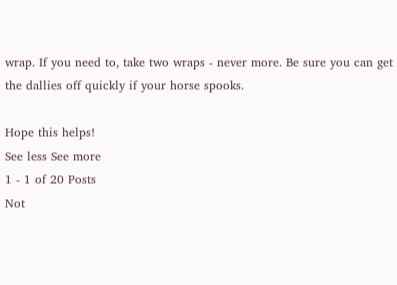wrap. If you need to, take two wraps - never more. Be sure you can get the dallies off quickly if your horse spooks.

Hope this helps!
See less See more
1 - 1 of 20 Posts
Not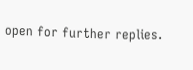open for further replies.